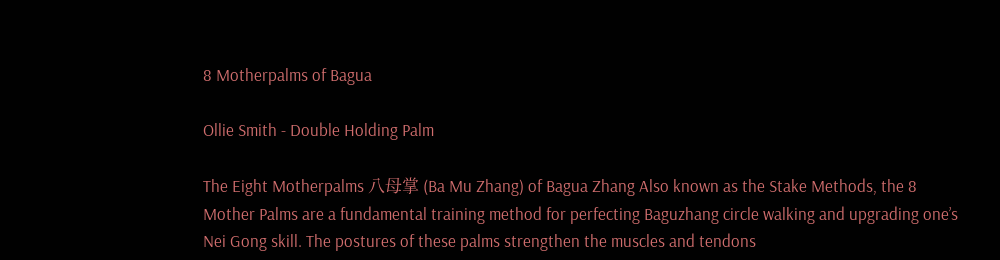8 Motherpalms of Bagua

Ollie Smith - Double Holding Palm

The Eight Motherpalms 八母掌 (Ba Mu Zhang) of Bagua Zhang Also known as the Stake Methods, the 8 Mother Palms are a fundamental training method for perfecting Baguzhang circle walking and upgrading one’s Nei Gong skill. The postures of these palms strengthen the muscles and tendons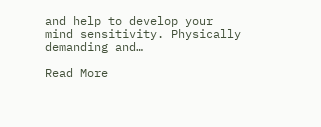and help to develop your mind sensitivity. Physically demanding and…

Read More